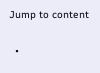Jump to content


  •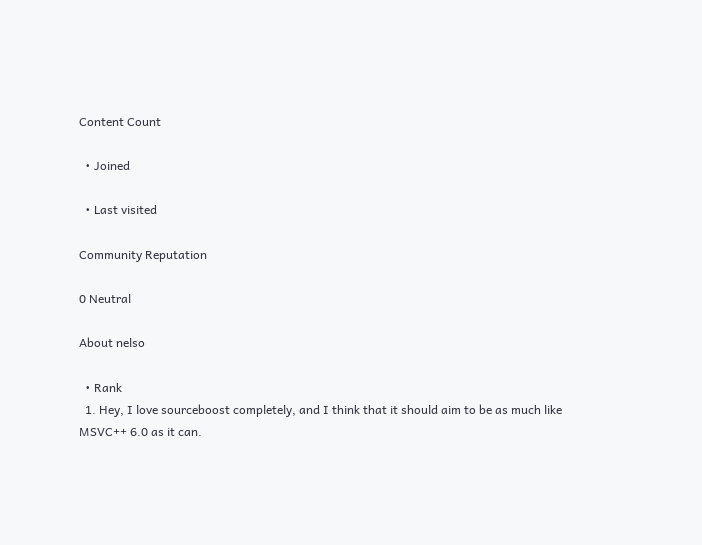Content Count

  • Joined

  • Last visited

Community Reputation

0 Neutral

About nelso

  • Rank
  1. Hey, I love sourceboost completely, and I think that it should aim to be as much like MSVC++ 6.0 as it can.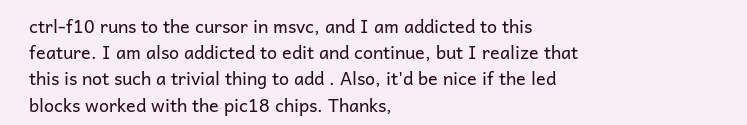ctrl-f10 runs to the cursor in msvc, and I am addicted to this feature. I am also addicted to edit and continue, but I realize that this is not such a trivial thing to add . Also, it'd be nice if the led blocks worked with the pic18 chips. Thanks,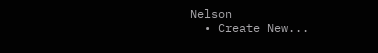Nelson
  • Create New...